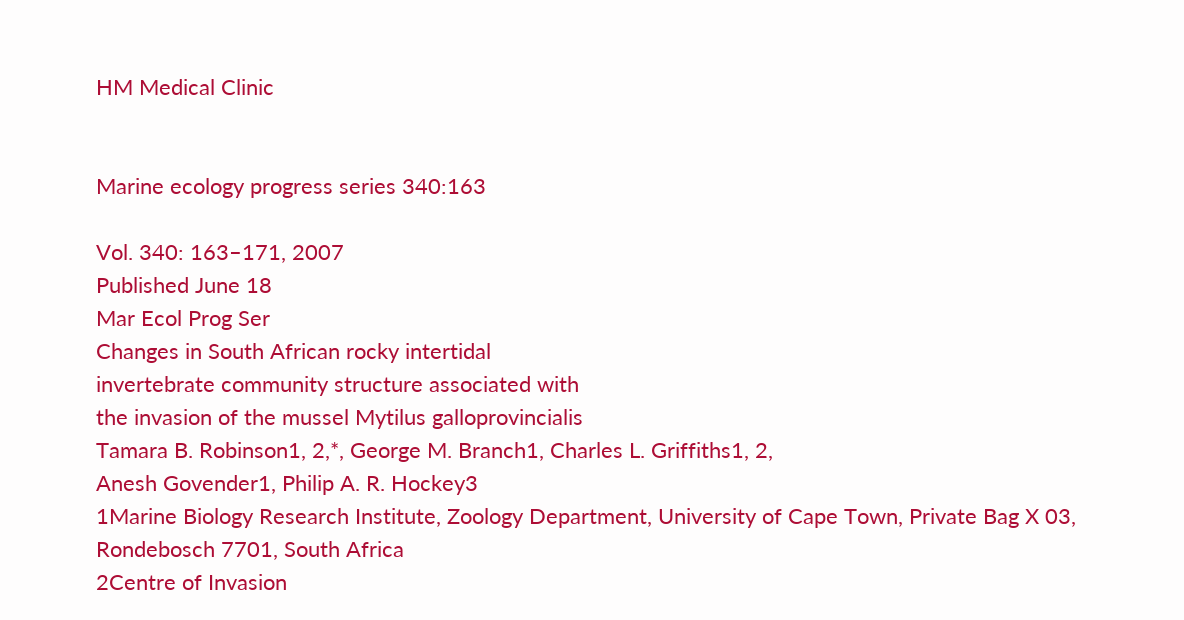HM Medical Clinic


Marine ecology progress series 340:163

Vol. 340: 163–171, 2007
Published June 18
Mar Ecol Prog Ser
Changes in South African rocky intertidal
invertebrate community structure associated with
the invasion of the mussel Mytilus galloprovincialis
Tamara B. Robinson1, 2,*, George M. Branch1, Charles L. Griffiths1, 2,
Anesh Govender1, Philip A. R. Hockey3
1Marine Biology Research Institute, Zoology Department, University of Cape Town, Private Bag X 03,
Rondebosch 7701, South Africa
2Centre of Invasion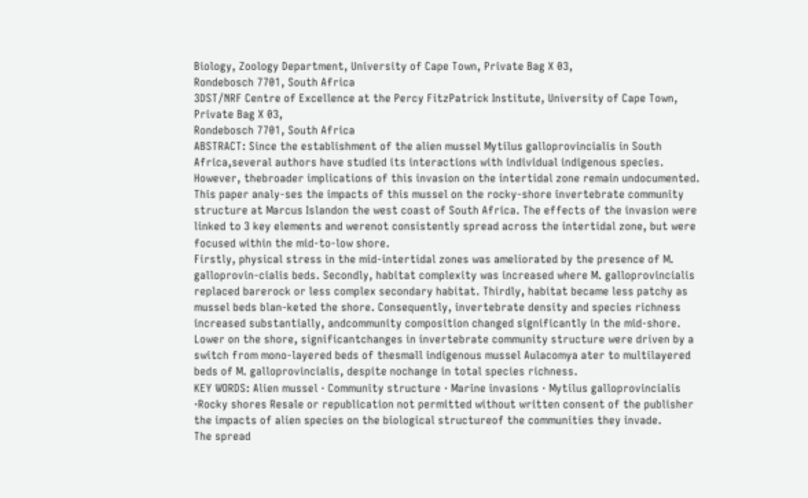Biology, Zoology Department, University of Cape Town, Private Bag X 03,
Rondebosch 7701, South Africa
3DST/NRF Centre of Excellence at the Percy FitzPatrick Institute, University of Cape Town, Private Bag X 03,
Rondebosch 7701, South Africa
ABSTRACT: Since the establishment of the alien mussel Mytilus galloprovincialis in South Africa,several authors have studied its interactions with individual indigenous species. However, thebroader implications of this invasion on the intertidal zone remain undocumented. This paper analy-ses the impacts of this mussel on the rocky-shore invertebrate community structure at Marcus Islandon the west coast of South Africa. The effects of the invasion were linked to 3 key elements and werenot consistently spread across the intertidal zone, but were focused within the mid-to-low shore.
Firstly, physical stress in the mid-intertidal zones was ameliorated by the presence of M. galloprovin-cialis beds. Secondly, habitat complexity was increased where M. galloprovincialis replaced barerock or less complex secondary habitat. Thirdly, habitat became less patchy as mussel beds blan-keted the shore. Consequently, invertebrate density and species richness increased substantially, andcommunity composition changed significantly in the mid-shore. Lower on the shore, significantchanges in invertebrate community structure were driven by a switch from mono-layered beds of thesmall indigenous mussel Aulacomya ater to multilayered beds of M. galloprovincialis, despite nochange in total species richness.
KEY WORDS: Alien mussel · Community structure · Marine invasions · Mytilus galloprovincialis ·Rocky shores Resale or republication not permitted without written consent of the publisher the impacts of alien species on the biological structureof the communities they invade.
The spread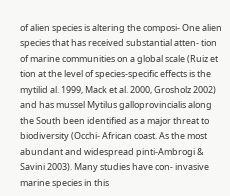of alien species is altering the composi- One alien species that has received substantial atten- tion of marine communities on a global scale (Ruiz et tion at the level of species-specific effects is the mytilid al. 1999, Mack et al. 2000, Grosholz 2002) and has mussel Mytilus galloprovincialis along the South been identified as a major threat to biodiversity (Occhi- African coast. As the most abundant and widespread pinti-Ambrogi & Savini 2003). Many studies have con- invasive marine species in this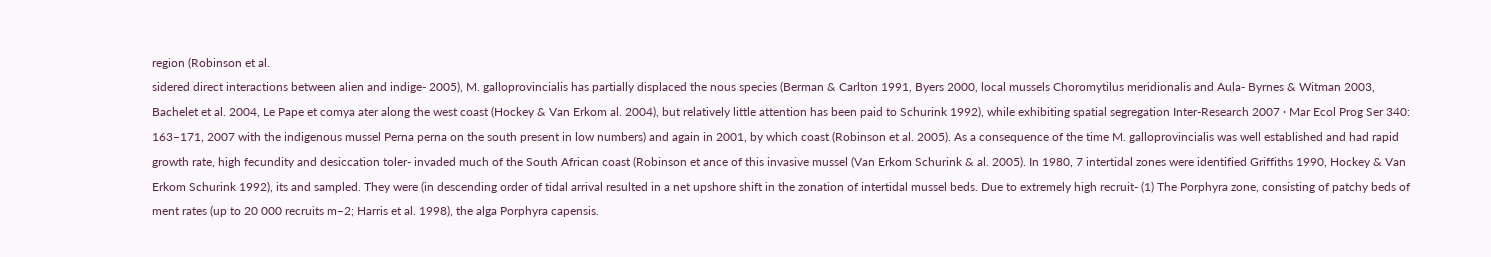region (Robinson et al.
sidered direct interactions between alien and indige- 2005), M. galloprovincialis has partially displaced the nous species (Berman & Carlton 1991, Byers 2000, local mussels Choromytilus meridionalis and Aula- Byrnes & Witman 2003, Bachelet et al. 2004, Le Pape et comya ater along the west coast (Hockey & Van Erkom al. 2004), but relatively little attention has been paid to Schurink 1992), while exhibiting spatial segregation Inter-Research 2007 · Mar Ecol Prog Ser 340: 163–171, 2007 with the indigenous mussel Perna perna on the south present in low numbers) and again in 2001, by which coast (Robinson et al. 2005). As a consequence of the time M. galloprovincialis was well established and had rapid growth rate, high fecundity and desiccation toler- invaded much of the South African coast (Robinson et ance of this invasive mussel (Van Erkom Schurink & al. 2005). In 1980, 7 intertidal zones were identified Griffiths 1990, Hockey & Van Erkom Schurink 1992), its and sampled. They were (in descending order of tidal arrival resulted in a net upshore shift in the zonation of intertidal mussel beds. Due to extremely high recruit- (1) The Porphyra zone, consisting of patchy beds of ment rates (up to 20 000 recruits m–2; Harris et al. 1998), the alga Porphyra capensis.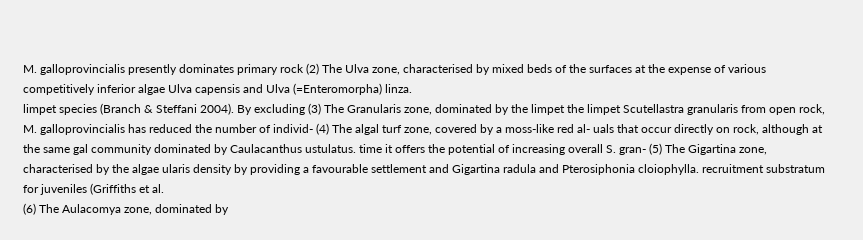M. galloprovincialis presently dominates primary rock (2) The Ulva zone, characterised by mixed beds of the surfaces at the expense of various competitively inferior algae Ulva capensis and Ulva (=Enteromorpha) linza.
limpet species (Branch & Steffani 2004). By excluding (3) The Granularis zone, dominated by the limpet the limpet Scutellastra granularis from open rock, M. galloprovincialis has reduced the number of individ- (4) The algal turf zone, covered by a moss-like red al- uals that occur directly on rock, although at the same gal community dominated by Caulacanthus ustulatus. time it offers the potential of increasing overall S. gran- (5) The Gigartina zone, characterised by the algae ularis density by providing a favourable settlement and Gigartina radula and Pterosiphonia cloiophylla. recruitment substratum for juveniles (Griffiths et al.
(6) The Aulacomya zone, dominated by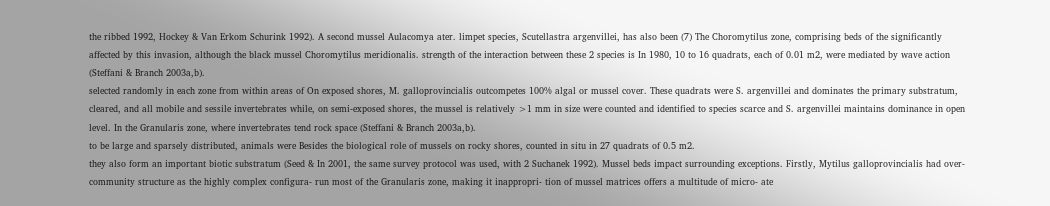the ribbed 1992, Hockey & Van Erkom Schurink 1992). A second mussel Aulacomya ater. limpet species, Scutellastra argenvillei, has also been (7) The Choromytilus zone, comprising beds of the significantly affected by this invasion, although the black mussel Choromytilus meridionalis. strength of the interaction between these 2 species is In 1980, 10 to 16 quadrats, each of 0.01 m2, were mediated by wave action (Steffani & Branch 2003a,b).
selected randomly in each zone from within areas of On exposed shores, M. galloprovincialis outcompetes 100% algal or mussel cover. These quadrats were S. argenvillei and dominates the primary substratum, cleared, and all mobile and sessile invertebrates while, on semi-exposed shores, the mussel is relatively >1 mm in size were counted and identified to species scarce and S. argenvillei maintains dominance in open level. In the Granularis zone, where invertebrates tend rock space (Steffani & Branch 2003a,b).
to be large and sparsely distributed, animals were Besides the biological role of mussels on rocky shores, counted in situ in 27 quadrats of 0.5 m2.
they also form an important biotic substratum (Seed & In 2001, the same survey protocol was used, with 2 Suchanek 1992). Mussel beds impact surrounding exceptions. Firstly, Mytilus galloprovincialis had over- community structure as the highly complex configura- run most of the Granularis zone, making it inappropri- tion of mussel matrices offers a multitude of micro- ate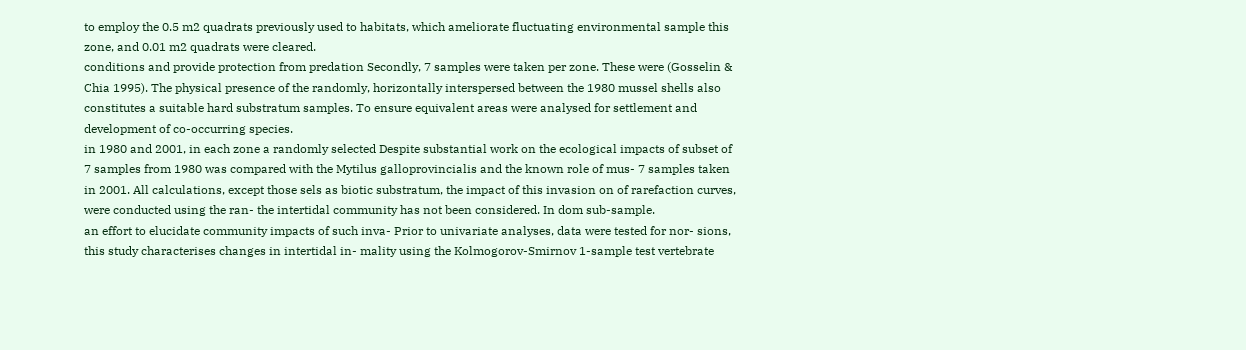to employ the 0.5 m2 quadrats previously used to habitats, which ameliorate fluctuating environmental sample this zone, and 0.01 m2 quadrats were cleared.
conditions and provide protection from predation Secondly, 7 samples were taken per zone. These were (Gosselin & Chia 1995). The physical presence of the randomly, horizontally interspersed between the 1980 mussel shells also constitutes a suitable hard substratum samples. To ensure equivalent areas were analysed for settlement and development of co-occurring species.
in 1980 and 2001, in each zone a randomly selected Despite substantial work on the ecological impacts of subset of 7 samples from 1980 was compared with the Mytilus galloprovincialis and the known role of mus- 7 samples taken in 2001. All calculations, except those sels as biotic substratum, the impact of this invasion on of rarefaction curves, were conducted using the ran- the intertidal community has not been considered. In dom sub-sample.
an effort to elucidate community impacts of such inva- Prior to univariate analyses, data were tested for nor- sions, this study characterises changes in intertidal in- mality using the Kolmogorov-Smirnov 1-sample test vertebrate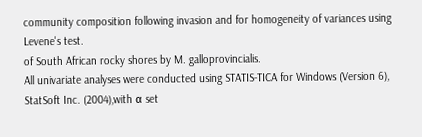community composition following invasion and for homogeneity of variances using Levene's test.
of South African rocky shores by M. galloprovincialis.
All univariate analyses were conducted using STATIS-TICA for Windows (Version 6), StatSoft Inc. (2004),with α set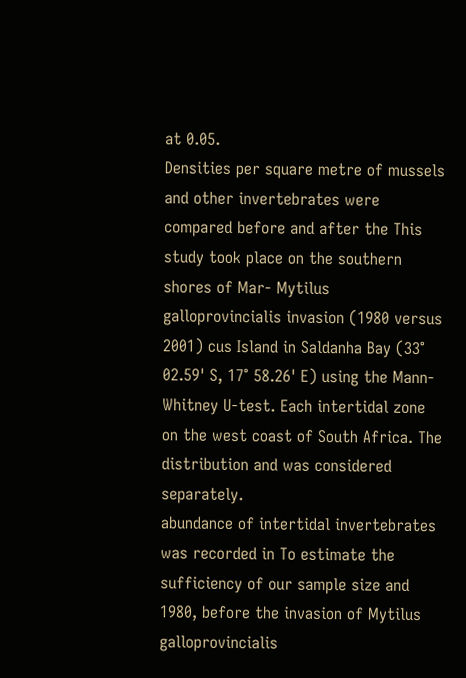at 0.05.
Densities per square metre of mussels and other invertebrates were compared before and after the This study took place on the southern shores of Mar- Mytilus galloprovincialis invasion (1980 versus 2001) cus Island in Saldanha Bay (33° 02.59' S, 17° 58.26' E) using the Mann-Whitney U-test. Each intertidal zone on the west coast of South Africa. The distribution and was considered separately.
abundance of intertidal invertebrates was recorded in To estimate the sufficiency of our sample size and 1980, before the invasion of Mytilus galloprovincialis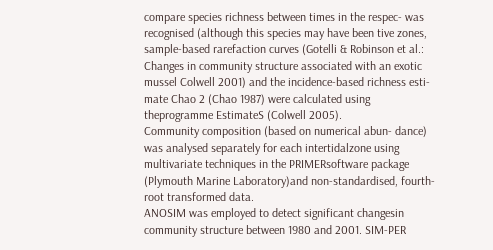compare species richness between times in the respec- was recognised (although this species may have been tive zones, sample-based rarefaction curves (Gotelli & Robinson et al.: Changes in community structure associated with an exotic mussel Colwell 2001) and the incidence-based richness esti-mate Chao 2 (Chao 1987) were calculated using theprogramme EstimateS (Colwell 2005).
Community composition (based on numerical abun- dance) was analysed separately for each intertidalzone using multivariate techniques in the PRIMERsoftware package (Plymouth Marine Laboratory)and non-standardised, fourth-root transformed data.
ANOSIM was employed to detect significant changesin community structure between 1980 and 2001. SIM-PER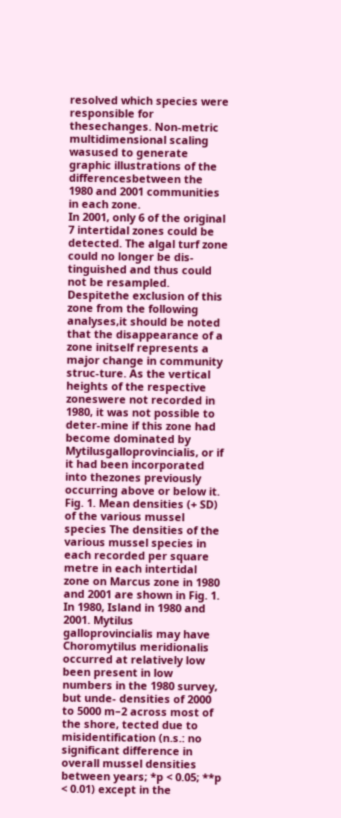resolved which species were responsible for thesechanges. Non-metric multidimensional scaling wasused to generate graphic illustrations of the differencesbetween the 1980 and 2001 communities in each zone.
In 2001, only 6 of the original 7 intertidal zones could be detected. The algal turf zone could no longer be dis-tinguished and thus could not be resampled. Despitethe exclusion of this zone from the following analyses,it should be noted that the disappearance of a zone initself represents a major change in community struc-ture. As the vertical heights of the respective zoneswere not recorded in 1980, it was not possible to deter-mine if this zone had become dominated by Mytilusgalloprovincialis, or if it had been incorporated into thezones previously occurring above or below it.
Fig. 1. Mean densities (+ SD) of the various mussel species The densities of the various mussel species in each recorded per square metre in each intertidal zone on Marcus zone in 1980 and 2001 are shown in Fig. 1. In 1980, Island in 1980 and 2001. Mytilus galloprovincialis may have Choromytilus meridionalis occurred at relatively low been present in low numbers in the 1980 survey, but unde- densities of 2000 to 5000 m–2 across most of the shore, tected due to misidentification (n.s.: no significant difference in overall mussel densities between years; *p < 0.05; **p < 0.01) except in the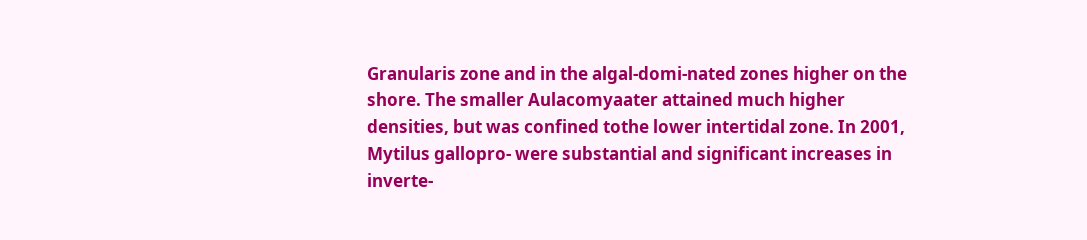Granularis zone and in the algal-domi-nated zones higher on the shore. The smaller Aulacomyaater attained much higher densities, but was confined tothe lower intertidal zone. In 2001, Mytilus gallopro- were substantial and significant increases in inverte-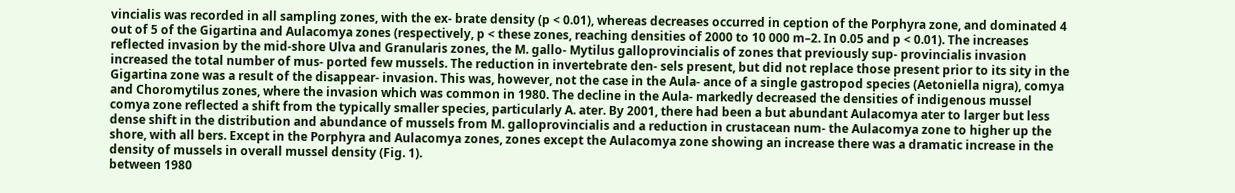vincialis was recorded in all sampling zones, with the ex- brate density (p < 0.01), whereas decreases occurred in ception of the Porphyra zone, and dominated 4 out of 5 of the Gigartina and Aulacomya zones (respectively, p < these zones, reaching densities of 2000 to 10 000 m–2. In 0.05 and p < 0.01). The increases reflected invasion by the mid-shore Ulva and Granularis zones, the M. gallo- Mytilus galloprovincialis of zones that previously sup- provincialis invasion increased the total number of mus- ported few mussels. The reduction in invertebrate den- sels present, but did not replace those present prior to its sity in the Gigartina zone was a result of the disappear- invasion. This was, however, not the case in the Aula- ance of a single gastropod species (Aetoniella nigra), comya and Choromytilus zones, where the invasion which was common in 1980. The decline in the Aula- markedly decreased the densities of indigenous mussel comya zone reflected a shift from the typically smaller species, particularly A. ater. By 2001, there had been a but abundant Aulacomya ater to larger but less dense shift in the distribution and abundance of mussels from M. galloprovincialis and a reduction in crustacean num- the Aulacomya zone to higher up the shore, with all bers. Except in the Porphyra and Aulacomya zones, zones except the Aulacomya zone showing an increase there was a dramatic increase in the density of mussels in overall mussel density (Fig. 1).
between 1980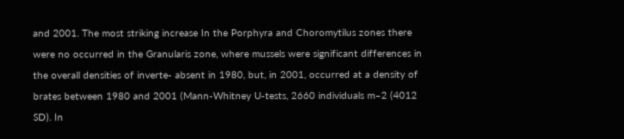and 2001. The most striking increase In the Porphyra and Choromytilus zones there were no occurred in the Granularis zone, where mussels were significant differences in the overall densities of inverte- absent in 1980, but, in 2001, occurred at a density of brates between 1980 and 2001 (Mann-Whitney U-tests, 2660 individuals m–2 (4012 SD). In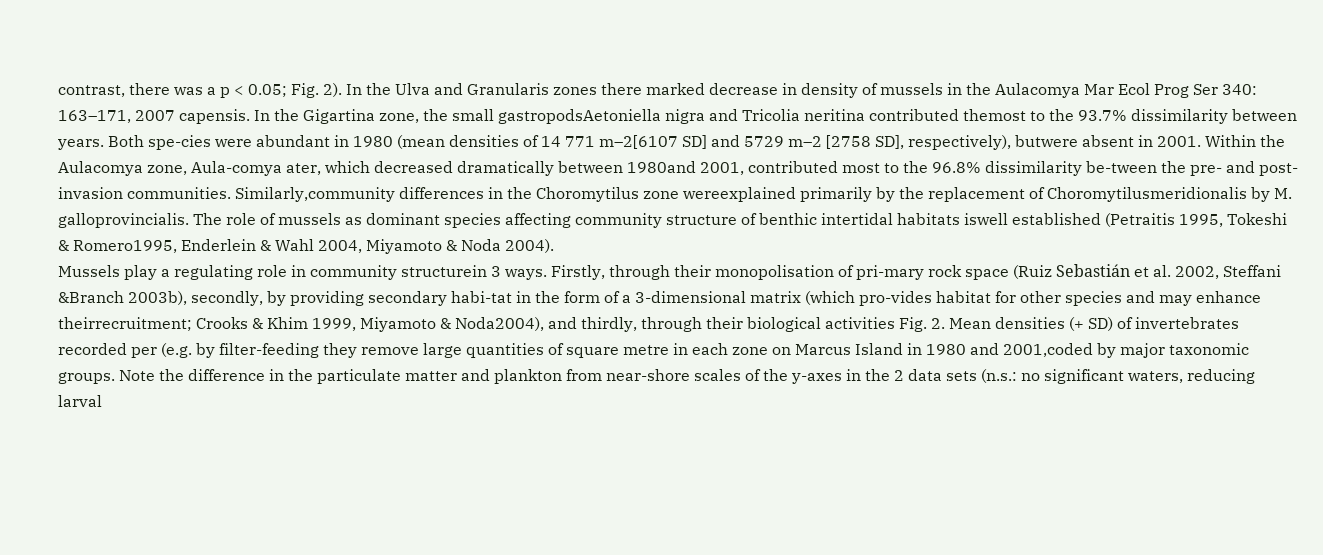contrast, there was a p < 0.05; Fig. 2). In the Ulva and Granularis zones there marked decrease in density of mussels in the Aulacomya Mar Ecol Prog Ser 340: 163–171, 2007 capensis. In the Gigartina zone, the small gastropodsAetoniella nigra and Tricolia neritina contributed themost to the 93.7% dissimilarity between years. Both spe-cies were abundant in 1980 (mean densities of 14 771 m–2[6107 SD] and 5729 m–2 [2758 SD], respectively), butwere absent in 2001. Within the Aulacomya zone, Aula-comya ater, which decreased dramatically between 1980and 2001, contributed most to the 96.8% dissimilarity be-tween the pre- and post-invasion communities. Similarly,community differences in the Choromytilus zone wereexplained primarily by the replacement of Choromytilusmeridionalis by M. galloprovincialis. The role of mussels as dominant species affecting community structure of benthic intertidal habitats iswell established (Petraitis 1995, Tokeshi & Romero1995, Enderlein & Wahl 2004, Miyamoto & Noda 2004).
Mussels play a regulating role in community structurein 3 ways. Firstly, through their monopolisation of pri-mary rock space (Ruiz Sebastián et al. 2002, Steffani &Branch 2003b), secondly, by providing secondary habi-tat in the form of a 3-dimensional matrix (which pro-vides habitat for other species and may enhance theirrecruitment; Crooks & Khim 1999, Miyamoto & Noda2004), and thirdly, through their biological activities Fig. 2. Mean densities (+ SD) of invertebrates recorded per (e.g. by filter-feeding they remove large quantities of square metre in each zone on Marcus Island in 1980 and 2001,coded by major taxonomic groups. Note the difference in the particulate matter and plankton from near-shore scales of the y-axes in the 2 data sets (n.s.: no significant waters, reducing larval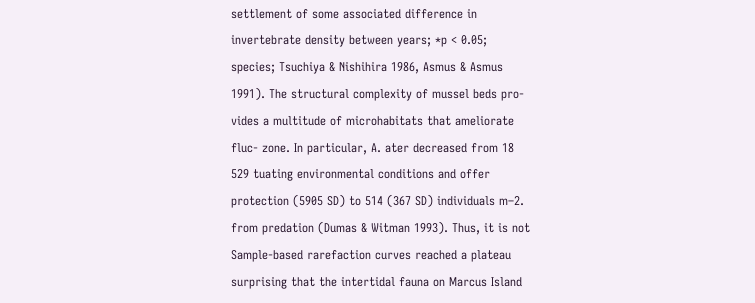settlement of some associated difference in invertebrate density between years; *p < 0.05; species; Tsuchiya & Nishihira 1986, Asmus & Asmus 1991). The structural complexity of mussel beds pro-vides a multitude of microhabitats that ameliorate fluc- zone. In particular, A. ater decreased from 18 529 tuating environmental conditions and offer protection (5905 SD) to 514 (367 SD) individuals m–2.
from predation (Dumas & Witman 1993). Thus, it is not Sample-based rarefaction curves reached a plateau surprising that the intertidal fauna on Marcus Island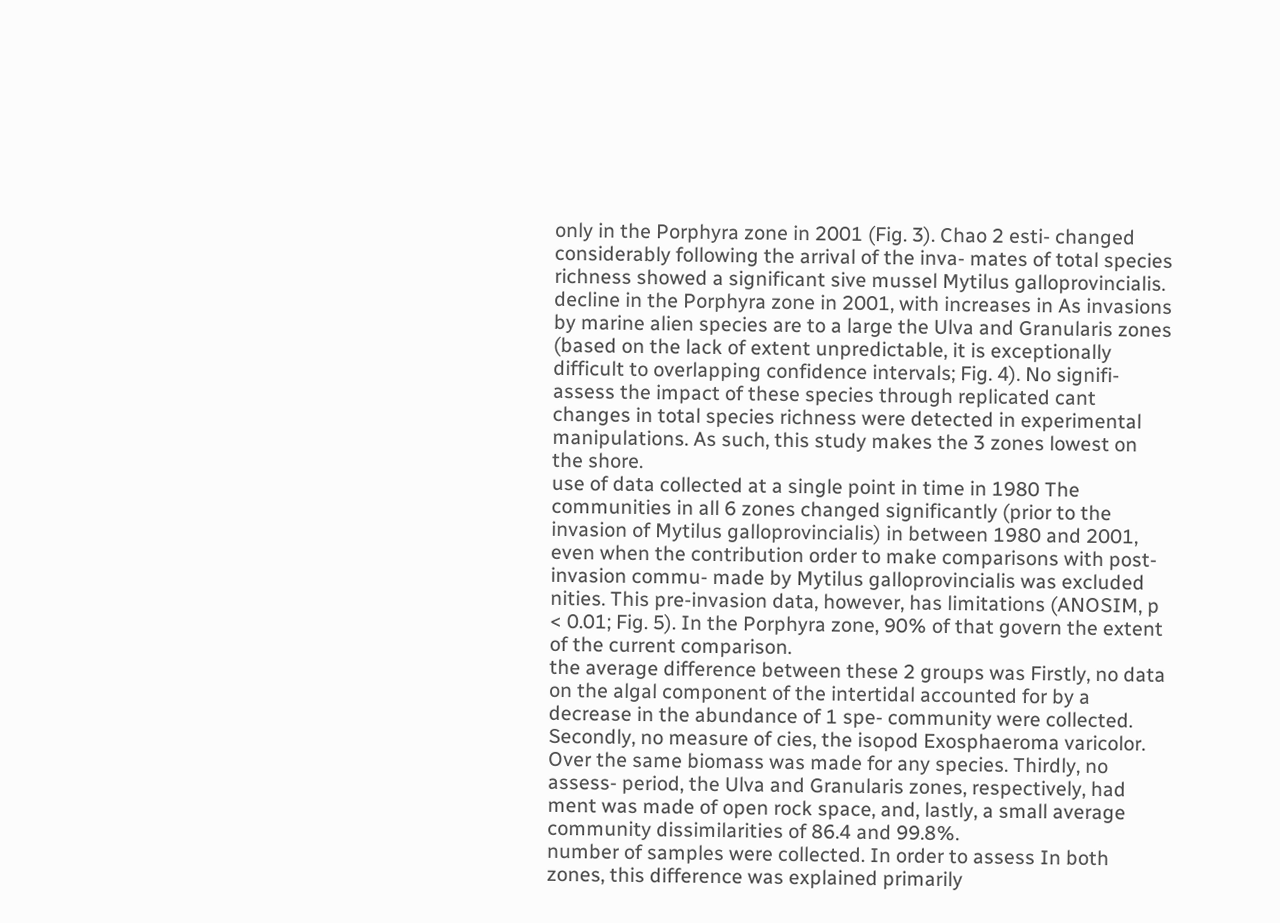only in the Porphyra zone in 2001 (Fig. 3). Chao 2 esti- changed considerably following the arrival of the inva- mates of total species richness showed a significant sive mussel Mytilus galloprovincialis.
decline in the Porphyra zone in 2001, with increases in As invasions by marine alien species are to a large the Ulva and Granularis zones (based on the lack of extent unpredictable, it is exceptionally difficult to overlapping confidence intervals; Fig. 4). No signifi- assess the impact of these species through replicated cant changes in total species richness were detected in experimental manipulations. As such, this study makes the 3 zones lowest on the shore.
use of data collected at a single point in time in 1980 The communities in all 6 zones changed significantly (prior to the invasion of Mytilus galloprovincialis) in between 1980 and 2001, even when the contribution order to make comparisons with post-invasion commu- made by Mytilus galloprovincialis was excluded nities. This pre-invasion data, however, has limitations (ANOSIM, p < 0.01; Fig. 5). In the Porphyra zone, 90% of that govern the extent of the current comparison.
the average difference between these 2 groups was Firstly, no data on the algal component of the intertidal accounted for by a decrease in the abundance of 1 spe- community were collected. Secondly, no measure of cies, the isopod Exosphaeroma varicolor. Over the same biomass was made for any species. Thirdly, no assess- period, the Ulva and Granularis zones, respectively, had ment was made of open rock space, and, lastly, a small average community dissimilarities of 86.4 and 99.8%.
number of samples were collected. In order to assess In both zones, this difference was explained primarily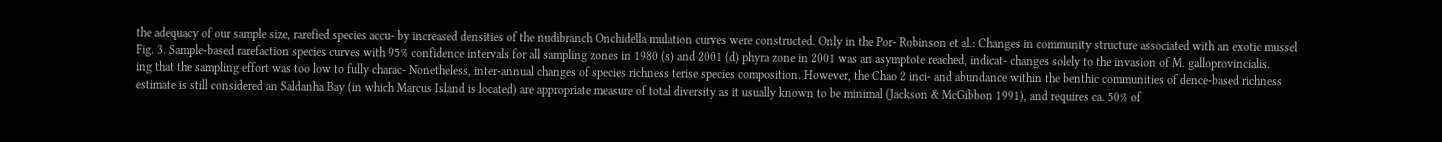the adequacy of our sample size, rarefied species accu- by increased densities of the nudibranch Onchidella mulation curves were constructed. Only in the Por- Robinson et al.: Changes in community structure associated with an exotic mussel Fig. 3. Sample-based rarefaction species curves with 95% confidence intervals for all sampling zones in 1980 (s) and 2001 (d) phyra zone in 2001 was an asymptote reached, indicat- changes solely to the invasion of M. galloprovincialis.
ing that the sampling effort was too low to fully charac- Nonetheless, inter-annual changes of species richness terise species composition. However, the Chao 2 inci- and abundance within the benthic communities of dence-based richness estimate is still considered an Saldanha Bay (in which Marcus Island is located) are appropriate measure of total diversity as it usually known to be minimal (Jackson & McGibbon 1991), and requires ca. 50% of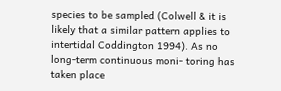species to be sampled (Colwell & it is likely that a similar pattern applies to intertidal Coddington 1994). As no long-term continuous moni- toring has taken place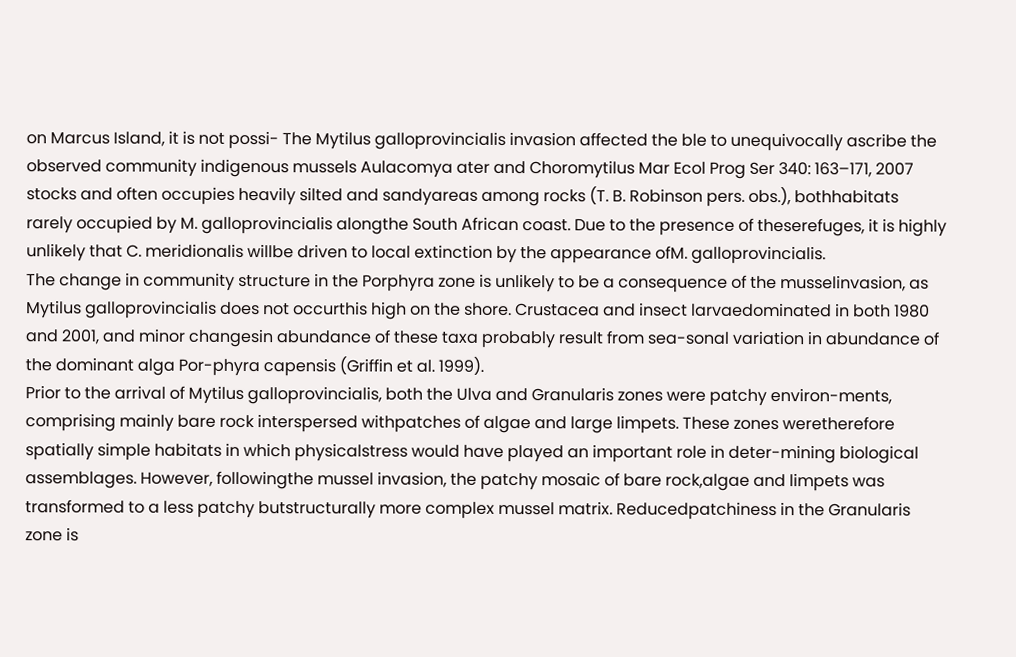on Marcus Island, it is not possi- The Mytilus galloprovincialis invasion affected the ble to unequivocally ascribe the observed community indigenous mussels Aulacomya ater and Choromytilus Mar Ecol Prog Ser 340: 163–171, 2007 stocks and often occupies heavily silted and sandyareas among rocks (T. B. Robinson pers. obs.), bothhabitats rarely occupied by M. galloprovincialis alongthe South African coast. Due to the presence of theserefuges, it is highly unlikely that C. meridionalis willbe driven to local extinction by the appearance ofM. galloprovincialis.
The change in community structure in the Porphyra zone is unlikely to be a consequence of the musselinvasion, as Mytilus galloprovincialis does not occurthis high on the shore. Crustacea and insect larvaedominated in both 1980 and 2001, and minor changesin abundance of these taxa probably result from sea-sonal variation in abundance of the dominant alga Por-phyra capensis (Griffin et al. 1999).
Prior to the arrival of Mytilus galloprovincialis, both the Ulva and Granularis zones were patchy environ-ments, comprising mainly bare rock interspersed withpatches of algae and large limpets. These zones weretherefore spatially simple habitats in which physicalstress would have played an important role in deter-mining biological assemblages. However, followingthe mussel invasion, the patchy mosaic of bare rock,algae and limpets was transformed to a less patchy butstructurally more complex mussel matrix. Reducedpatchiness in the Granularis zone is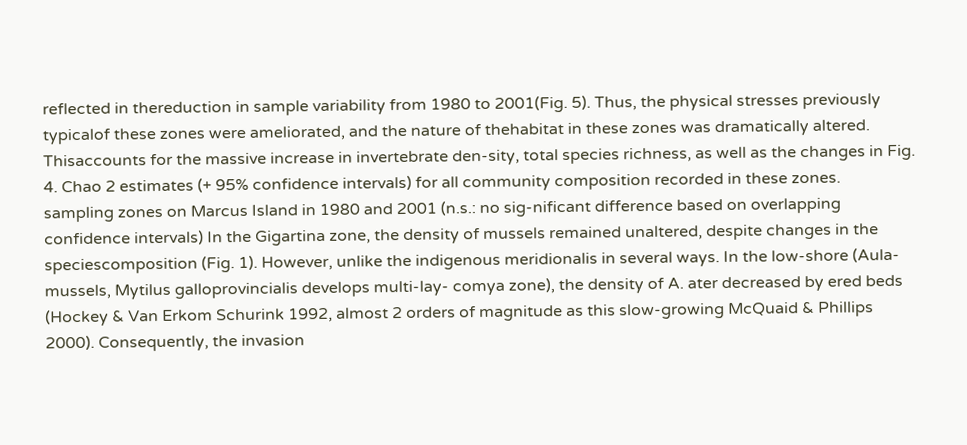reflected in thereduction in sample variability from 1980 to 2001(Fig. 5). Thus, the physical stresses previously typicalof these zones were ameliorated, and the nature of thehabitat in these zones was dramatically altered. Thisaccounts for the massive increase in invertebrate den-sity, total species richness, as well as the changes in Fig. 4. Chao 2 estimates (+ 95% confidence intervals) for all community composition recorded in these zones.
sampling zones on Marcus Island in 1980 and 2001 (n.s.: no sig-nificant difference based on overlapping confidence intervals) In the Gigartina zone, the density of mussels remained unaltered, despite changes in the speciescomposition (Fig. 1). However, unlike the indigenous meridionalis in several ways. In the low-shore (Aula- mussels, Mytilus galloprovincialis develops multi-lay- comya zone), the density of A. ater decreased by ered beds (Hockey & Van Erkom Schurink 1992, almost 2 orders of magnitude as this slow-growing McQuaid & Phillips 2000). Consequently, the invasion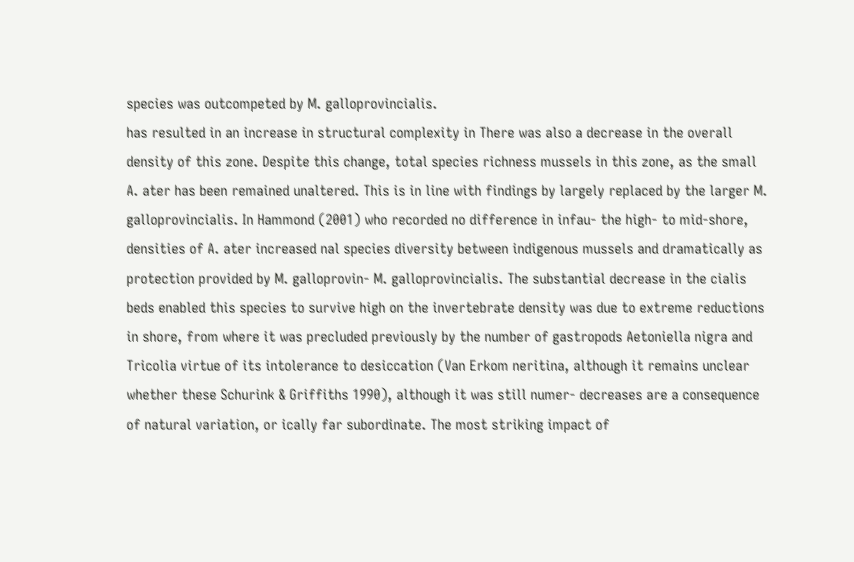species was outcompeted by M. galloprovincialis.
has resulted in an increase in structural complexity in There was also a decrease in the overall density of this zone. Despite this change, total species richness mussels in this zone, as the small A. ater has been remained unaltered. This is in line with findings by largely replaced by the larger M. galloprovincialis. In Hammond (2001) who recorded no difference in infau- the high- to mid-shore, densities of A. ater increased nal species diversity between indigenous mussels and dramatically as protection provided by M. galloprovin- M. galloprovincialis. The substantial decrease in the cialis beds enabled this species to survive high on the invertebrate density was due to extreme reductions in shore, from where it was precluded previously by the number of gastropods Aetoniella nigra and Tricolia virtue of its intolerance to desiccation (Van Erkom neritina, although it remains unclear whether these Schurink & Griffiths 1990), although it was still numer- decreases are a consequence of natural variation, or ically far subordinate. The most striking impact of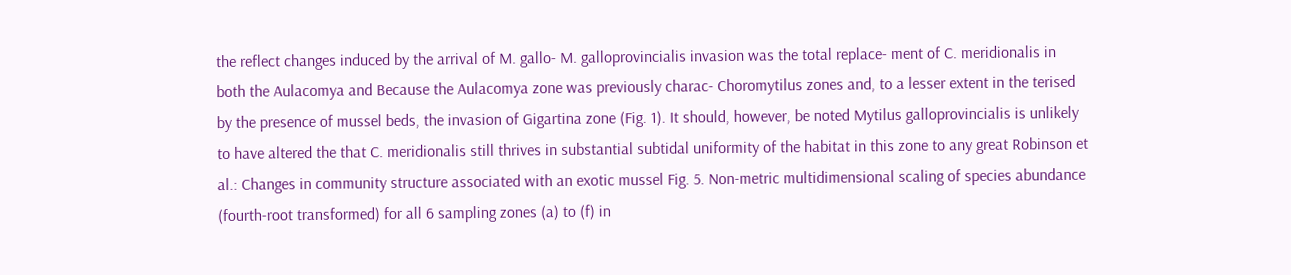the reflect changes induced by the arrival of M. gallo- M. galloprovincialis invasion was the total replace- ment of C. meridionalis in both the Aulacomya and Because the Aulacomya zone was previously charac- Choromytilus zones and, to a lesser extent in the terised by the presence of mussel beds, the invasion of Gigartina zone (Fig. 1). It should, however, be noted Mytilus galloprovincialis is unlikely to have altered the that C. meridionalis still thrives in substantial subtidal uniformity of the habitat in this zone to any great Robinson et al.: Changes in community structure associated with an exotic mussel Fig. 5. Non-metric multidimensional scaling of species abundance (fourth-root transformed) for all 6 sampling zones (a) to (f) in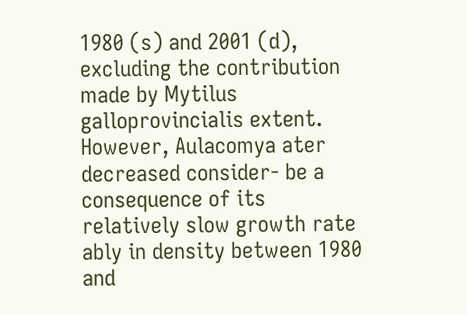1980 (s) and 2001 (d), excluding the contribution made by Mytilus galloprovincialis extent. However, Aulacomya ater decreased consider- be a consequence of its relatively slow growth rate ably in density between 1980 and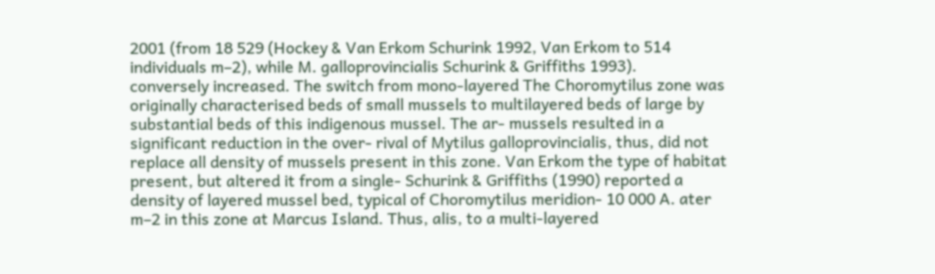2001 (from 18 529 (Hockey & Van Erkom Schurink 1992, Van Erkom to 514 individuals m–2), while M. galloprovincialis Schurink & Griffiths 1993).
conversely increased. The switch from mono-layered The Choromytilus zone was originally characterised beds of small mussels to multilayered beds of large by substantial beds of this indigenous mussel. The ar- mussels resulted in a significant reduction in the over- rival of Mytilus galloprovincialis, thus, did not replace all density of mussels present in this zone. Van Erkom the type of habitat present, but altered it from a single- Schurink & Griffiths (1990) reported a density of layered mussel bed, typical of Choromytilus meridion- 10 000 A. ater m–2 in this zone at Marcus Island. Thus, alis, to a multi-layered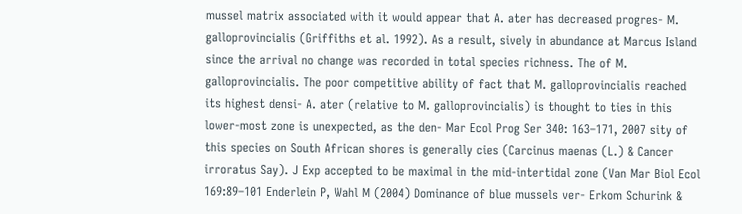mussel matrix associated with it would appear that A. ater has decreased progres- M. galloprovincialis (Griffiths et al. 1992). As a result, sively in abundance at Marcus Island since the arrival no change was recorded in total species richness. The of M. galloprovincialis. The poor competitive ability of fact that M. galloprovincialis reached its highest densi- A. ater (relative to M. galloprovincialis) is thought to ties in this lower-most zone is unexpected, as the den- Mar Ecol Prog Ser 340: 163–171, 2007 sity of this species on South African shores is generally cies (Carcinus maenas (L.) & Cancer irroratus Say). J Exp accepted to be maximal in the mid-intertidal zone (Van Mar Biol Ecol 169:89–101 Enderlein P, Wahl M (2004) Dominance of blue mussels ver- Erkom Schurink &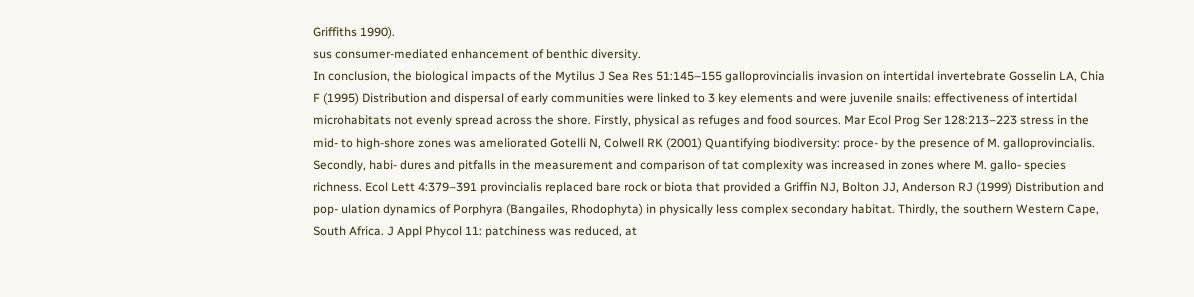Griffiths 1990).
sus consumer-mediated enhancement of benthic diversity.
In conclusion, the biological impacts of the Mytilus J Sea Res 51:145–155 galloprovincialis invasion on intertidal invertebrate Gosselin LA, Chia F (1995) Distribution and dispersal of early communities were linked to 3 key elements and were juvenile snails: effectiveness of intertidal microhabitats not evenly spread across the shore. Firstly, physical as refuges and food sources. Mar Ecol Prog Ser 128:213–223 stress in the mid- to high-shore zones was ameliorated Gotelli N, Colwell RK (2001) Quantifying biodiversity: proce- by the presence of M. galloprovincialis. Secondly, habi- dures and pitfalls in the measurement and comparison of tat complexity was increased in zones where M. gallo- species richness. Ecol Lett 4:379–391 provincialis replaced bare rock or biota that provided a Griffin NJ, Bolton JJ, Anderson RJ (1999) Distribution and pop- ulation dynamics of Porphyra (Bangailes, Rhodophyta) in physically less complex secondary habitat. Thirdly, the southern Western Cape, South Africa. J Appl Phycol 11: patchiness was reduced, at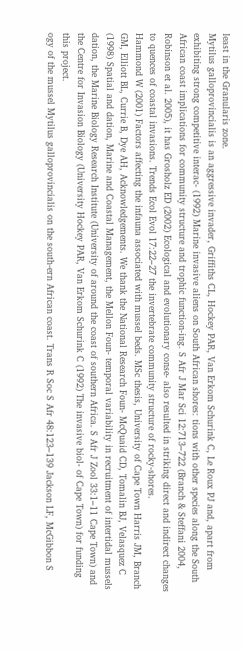least in the Granularis zone.
Mytilus galloprovincialis is an aggressive invader, Griffiths CL, Hockey PAR, Van Erkom Schurink C, Le Roux PJ and, apart from exhibiting strong competitive interac- (1992) Marine invasive aliens on South African shores: tions with other species along the South African coast implications for community structure and trophic function-ing. S Afr J Mar Sci 12:713–722 (Branch & Steffani 2004, Robinson et al. 2005), it has Grosholz ED (2002) Ecological and evolutionary conse- also resulted in striking direct and indirect changes to quences of coastal invasions. Trends Ecol Evol 17:22–27 the invertebrate community structure of rocky-shores.
Hammond W (2001) Factors affecting the infauna associated with mussel beds. MSc thesis, University of Cape Town Harris JM, Branch GM, Elliott BL, Currie B, Dye AH, Acknowledgements. We thank the National Research Foun- McQuaid CD, Tomalin BJ, Velasquez C (1998) Spatial and dation, Marine and Coastal Management, the Mellon Foun- temporal variability in recruitment of intertidal mussels dation, the Marine Biology Research Institute (University of around the coast of southern Africa. S Afr J Zool 33:1–11 Cape Town) and the Centre for Invasion Biology (University Hockey PAR, Van Erkom Schurink C (1992) The invasive biol- of Cape Town) for funding this project.
ogy of the mussel Mytilus galloprovincialis on the south-ern African coast. Trans R Soc S Afr 48:123–139 Jackson LF, McGibbon S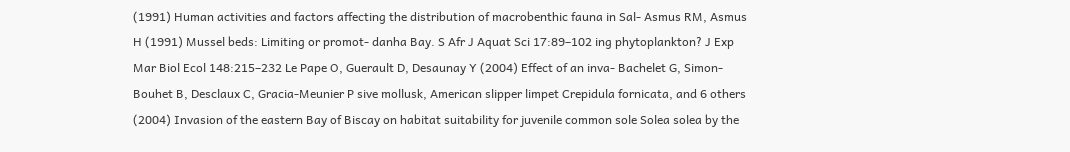(1991) Human activities and factors affecting the distribution of macrobenthic fauna in Sal- Asmus RM, Asmus H (1991) Mussel beds: Limiting or promot- danha Bay. S Afr J Aquat Sci 17:89–102 ing phytoplankton? J Exp Mar Biol Ecol 148:215–232 Le Pape O, Guerault D, Desaunay Y (2004) Effect of an inva- Bachelet G, Simon-Bouhet B, Desclaux C, Gracia-Meunier P sive mollusk, American slipper limpet Crepidula fornicata, and 6 others (2004) Invasion of the eastern Bay of Biscay on habitat suitability for juvenile common sole Solea solea by the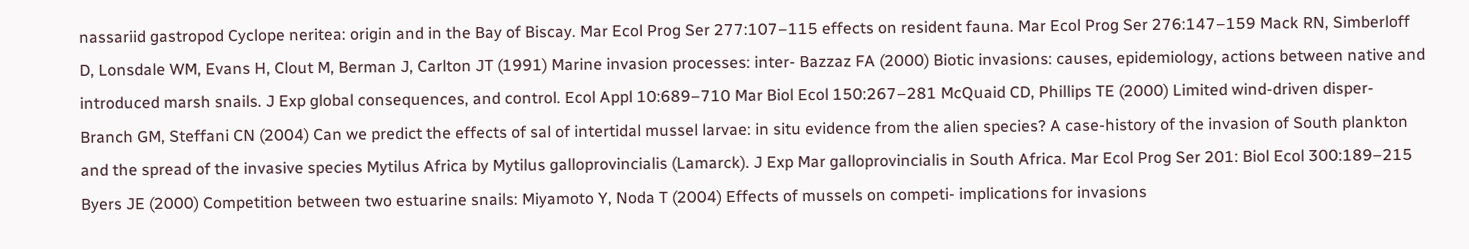nassariid gastropod Cyclope neritea: origin and in the Bay of Biscay. Mar Ecol Prog Ser 277:107–115 effects on resident fauna. Mar Ecol Prog Ser 276:147–159 Mack RN, Simberloff D, Lonsdale WM, Evans H, Clout M, Berman J, Carlton JT (1991) Marine invasion processes: inter- Bazzaz FA (2000) Biotic invasions: causes, epidemiology, actions between native and introduced marsh snails. J Exp global consequences, and control. Ecol Appl 10:689–710 Mar Biol Ecol 150:267–281 McQuaid CD, Phillips TE (2000) Limited wind-driven disper- Branch GM, Steffani CN (2004) Can we predict the effects of sal of intertidal mussel larvae: in situ evidence from the alien species? A case-history of the invasion of South plankton and the spread of the invasive species Mytilus Africa by Mytilus galloprovincialis (Lamarck). J Exp Mar galloprovincialis in South Africa. Mar Ecol Prog Ser 201: Biol Ecol 300:189–215 Byers JE (2000) Competition between two estuarine snails: Miyamoto Y, Noda T (2004) Effects of mussels on competi- implications for invasions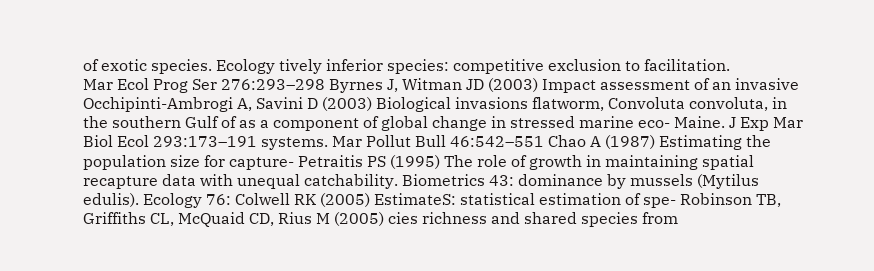of exotic species. Ecology tively inferior species: competitive exclusion to facilitation.
Mar Ecol Prog Ser 276:293–298 Byrnes J, Witman JD (2003) Impact assessment of an invasive Occhipinti-Ambrogi A, Savini D (2003) Biological invasions flatworm, Convoluta convoluta, in the southern Gulf of as a component of global change in stressed marine eco- Maine. J Exp Mar Biol Ecol 293:173–191 systems. Mar Pollut Bull 46:542–551 Chao A (1987) Estimating the population size for capture- Petraitis PS (1995) The role of growth in maintaining spatial recapture data with unequal catchability. Biometrics 43: dominance by mussels (Mytilus edulis). Ecology 76: Colwell RK (2005) EstimateS: statistical estimation of spe- Robinson TB, Griffiths CL, McQuaid CD, Rius M (2005) cies richness and shared species from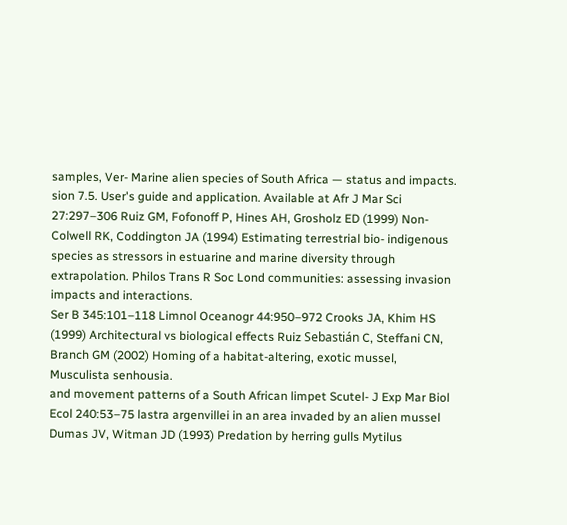samples, Ver- Marine alien species of South Africa — status and impacts.
sion 7.5. User's guide and application. Available at Afr J Mar Sci 27:297–306 Ruiz GM, Fofonoff P, Hines AH, Grosholz ED (1999) Non- Colwell RK, Coddington JA (1994) Estimating terrestrial bio- indigenous species as stressors in estuarine and marine diversity through extrapolation. Philos Trans R Soc Lond communities: assessing invasion impacts and interactions.
Ser B 345:101–118 Limnol Oceanogr 44:950–972 Crooks JA, Khim HS (1999) Architectural vs biological effects Ruiz Sebastián C, Steffani CN, Branch GM (2002) Homing of a habitat-altering, exotic mussel, Musculista senhousia.
and movement patterns of a South African limpet Scutel- J Exp Mar Biol Ecol 240:53–75 lastra argenvillei in an area invaded by an alien mussel Dumas JV, Witman JD (1993) Predation by herring gulls Mytilus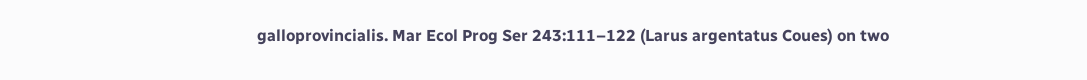galloprovincialis. Mar Ecol Prog Ser 243:111–122 (Larus argentatus Coues) on two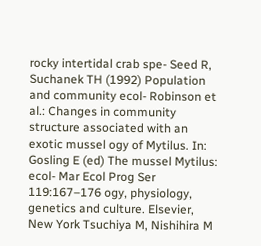rocky intertidal crab spe- Seed R, Suchanek TH (1992) Population and community ecol- Robinson et al.: Changes in community structure associated with an exotic mussel ogy of Mytilus. In: Gosling E (ed) The mussel Mytilus: ecol- Mar Ecol Prog Ser 119:167–176 ogy, physiology, genetics and culture. Elsevier, New York Tsuchiya M, Nishihira M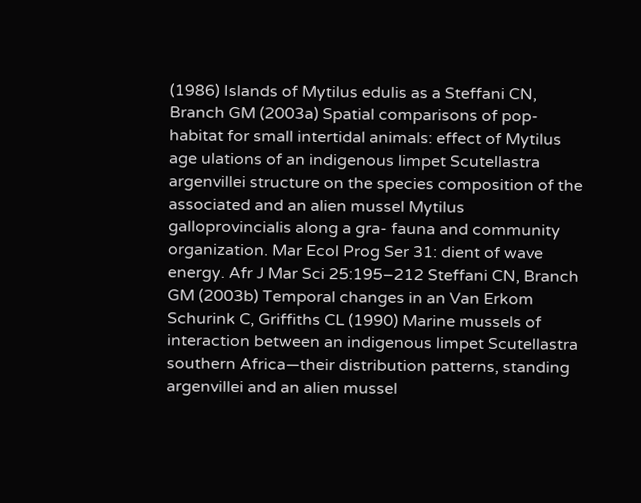(1986) Islands of Mytilus edulis as a Steffani CN, Branch GM (2003a) Spatial comparisons of pop- habitat for small intertidal animals: effect of Mytilus age ulations of an indigenous limpet Scutellastra argenvillei structure on the species composition of the associated and an alien mussel Mytilus galloprovincialis along a gra- fauna and community organization. Mar Ecol Prog Ser 31: dient of wave energy. Afr J Mar Sci 25:195–212 Steffani CN, Branch GM (2003b) Temporal changes in an Van Erkom Schurink C, Griffiths CL (1990) Marine mussels of interaction between an indigenous limpet Scutellastra southern Africa—their distribution patterns, standing argenvillei and an alien mussel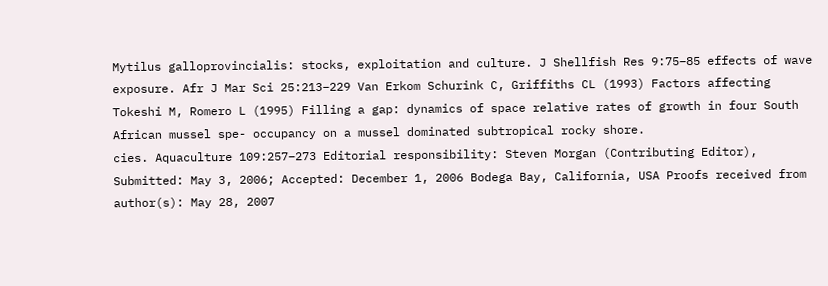Mytilus galloprovincialis: stocks, exploitation and culture. J Shellfish Res 9:75–85 effects of wave exposure. Afr J Mar Sci 25:213–229 Van Erkom Schurink C, Griffiths CL (1993) Factors affecting Tokeshi M, Romero L (1995) Filling a gap: dynamics of space relative rates of growth in four South African mussel spe- occupancy on a mussel dominated subtropical rocky shore.
cies. Aquaculture 109:257–273 Editorial responsibility: Steven Morgan (Contributing Editor), Submitted: May 3, 2006; Accepted: December 1, 2006 Bodega Bay, California, USA Proofs received from author(s): May 28, 2007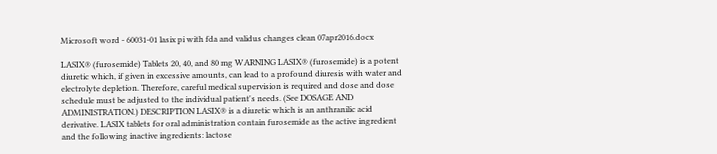Microsoft word - 60031-01 lasix pi with fda and validus changes clean 07apr2016.docx

LASIX® (furosemide) Tablets 20, 40, and 80 mg WARNING LASIX® (furosemide) is a potent diuretic which, if given in excessive amounts, can lead to a profound diuresis with water and electrolyte depletion. Therefore, careful medical supervision is required and dose and dose schedule must be adjusted to the individual patient's needs. (See DOSAGE AND ADMINISTRATION.) DESCRIPTION LASIX® is a diuretic which is an anthranilic acid derivative. LASIX tablets for oral administration contain furosemide as the active ingredient and the following inactive ingredients: lactose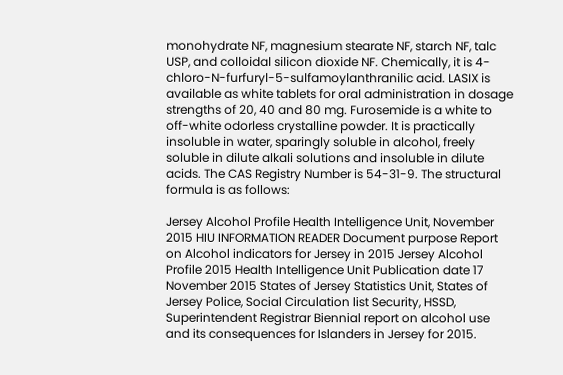monohydrate NF, magnesium stearate NF, starch NF, talc USP, and colloidal silicon dioxide NF. Chemically, it is 4-chloro-N-furfuryl-5-sulfamoylanthranilic acid. LASIX is available as white tablets for oral administration in dosage strengths of 20, 40 and 80 mg. Furosemide is a white to off-white odorless crystalline powder. It is practically insoluble in water, sparingly soluble in alcohol, freely soluble in dilute alkali solutions and insoluble in dilute acids. The CAS Registry Number is 54-31-9. The structural formula is as follows:

Jersey Alcohol Profile Health Intelligence Unit, November 2015 HIU INFORMATION READER Document purpose Report on Alcohol indicators for Jersey in 2015 Jersey Alcohol Profile 2015 Health Intelligence Unit Publication date 17 November 2015 States of Jersey Statistics Unit, States of Jersey Police, Social Circulation list Security, HSSD, Superintendent Registrar Biennial report on alcohol use and its consequences for Islanders in Jersey for 2015.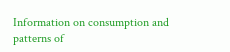Information on consumption and patterns of